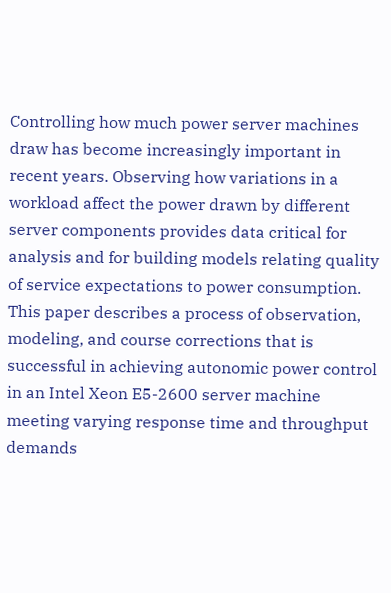Controlling how much power server machines draw has become increasingly important in recent years. Observing how variations in a workload affect the power drawn by different server components provides data critical for analysis and for building models relating quality of service expectations to power consumption. This paper describes a process of observation, modeling, and course corrections that is successful in achieving autonomic power control in an Intel Xeon E5-2600 server machine meeting varying response time and throughput demands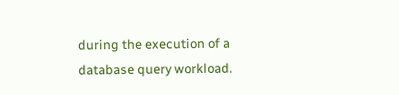during the execution of a database query workload.